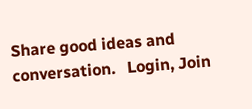Share good ideas and conversation.   Login, Join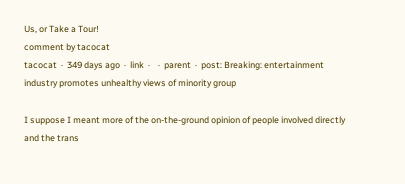Us, or Take a Tour!
comment by tacocat
tacocat  ·  349 days ago  ·  link  ·    ·  parent  ·  post: Breaking: entertainment industry promotes unhealthy views of minority group

I suppose I meant more of the on-the-ground opinion of people involved directly and the trans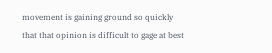movement is gaining ground so quickly that that opinion is difficult to gage at best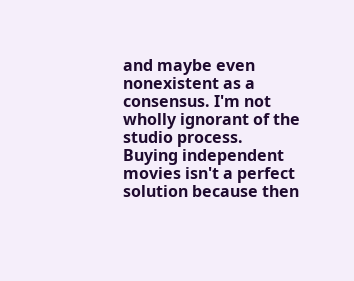and maybe even nonexistent as a consensus. I'm not wholly ignorant of the studio process. Buying independent movies isn't a perfect solution because then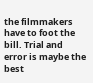the filmmakers have to foot the bill. Trial and error is maybe the best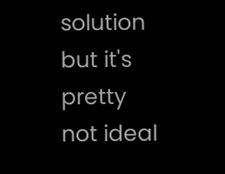solution but it's pretty not ideal